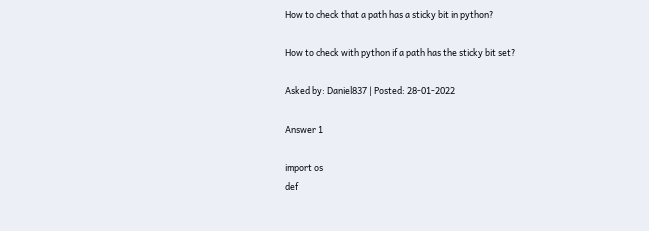How to check that a path has a sticky bit in python?

How to check with python if a path has the sticky bit set?

Asked by: Daniel837 | Posted: 28-01-2022

Answer 1

import os
def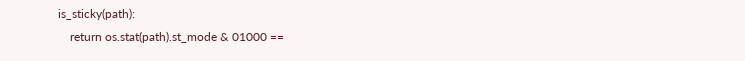is_sticky(path):
    return os.stat(path).st_mode & 01000 ==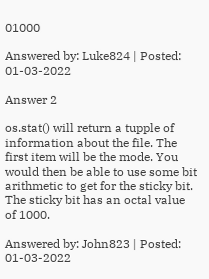01000

Answered by: Luke824 | Posted: 01-03-2022

Answer 2

os.stat() will return a tupple of information about the file. The first item will be the mode. You would then be able to use some bit arithmetic to get for the sticky bit. The sticky bit has an octal value of 1000.

Answered by: John823 | Posted: 01-03-2022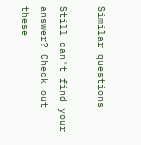Similar questions

Still can't find your answer? Check out these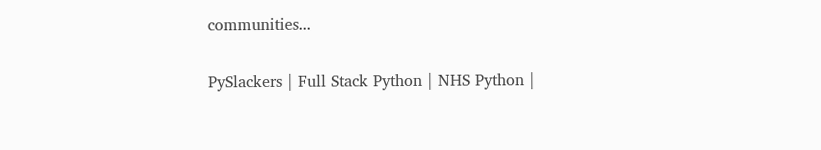communities...

PySlackers | Full Stack Python | NHS Python |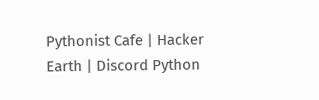Pythonist Cafe | Hacker Earth | Discord Python